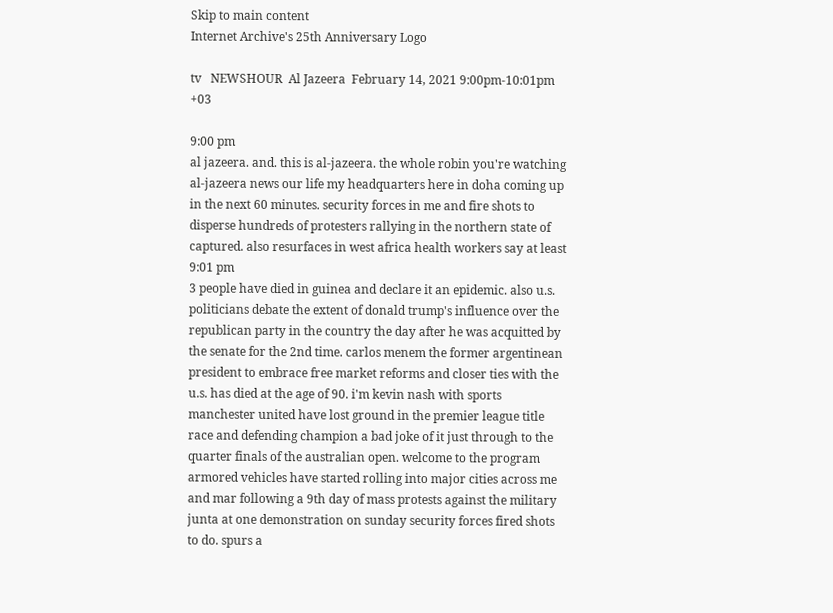Skip to main content
Internet Archive's 25th Anniversary Logo

tv   NEWSHOUR  Al Jazeera  February 14, 2021 9:00pm-10:01pm +03

9:00 pm
al jazeera. and. this is al-jazeera. the whole robin you're watching al-jazeera news our life my headquarters here in doha coming up in the next 60 minutes. security forces in me and fire shots to disperse hundreds of protesters rallying in the northern state of captured. also resurfaces in west africa health workers say at least
9:01 pm
3 people have died in guinea and declare it an epidemic. also u.s. politicians debate the extent of donald trump's influence over the republican party in the country the day after he was acquitted by the senate for the 2nd time. carlos menem the former argentinean president to embrace free market reforms and closer ties with the u.s. has died at the age of 90. i'm kevin nash with sports manchester united have lost ground in the premier league title race and defending champion a bad joke of it just through to the quarter finals of the australian open. welcome to the program armored vehicles have started rolling into major cities across me and mar following a 9th day of mass protests against the military junta at one demonstration on sunday security forces fired shots to do. spurs a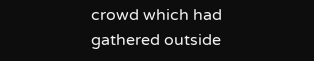crowd which had gathered outside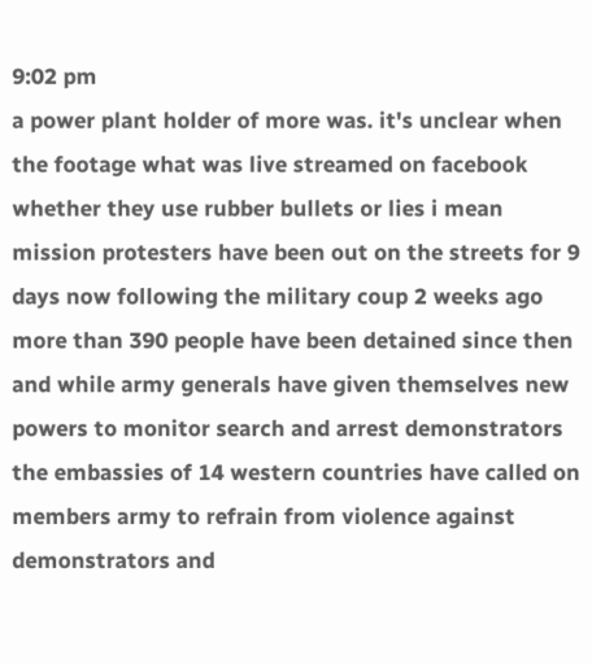9:02 pm
a power plant holder of more was. it's unclear when the footage what was live streamed on facebook whether they use rubber bullets or lies i mean mission protesters have been out on the streets for 9 days now following the military coup 2 weeks ago more than 390 people have been detained since then and while army generals have given themselves new powers to monitor search and arrest demonstrators the embassies of 14 western countries have called on members army to refrain from violence against demonstrators and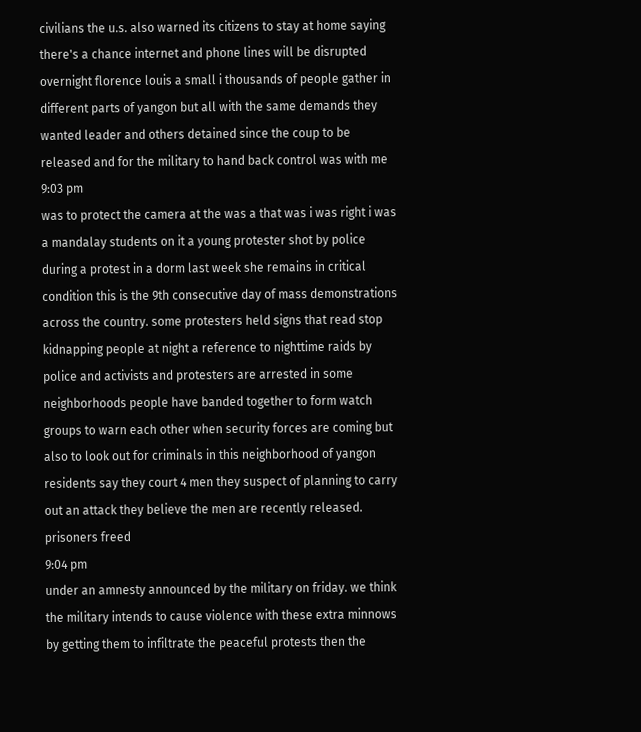civilians the u.s. also warned its citizens to stay at home saying there's a chance internet and phone lines will be disrupted overnight florence louis a small i thousands of people gather in different parts of yangon but all with the same demands they wanted leader and others detained since the coup to be released and for the military to hand back control was with me
9:03 pm
was to protect the camera at the was a that was i was right i was a mandalay students on it a young protester shot by police during a protest in a dorm last week she remains in critical condition this is the 9th consecutive day of mass demonstrations across the country. some protesters held signs that read stop kidnapping people at night a reference to nighttime raids by police and activists and protesters are arrested in some neighborhoods people have banded together to form watch groups to warn each other when security forces are coming but also to look out for criminals in this neighborhood of yangon residents say they court 4 men they suspect of planning to carry out an attack they believe the men are recently released. prisoners freed
9:04 pm
under an amnesty announced by the military on friday. we think the military intends to cause violence with these extra minnows by getting them to infiltrate the peaceful protests then the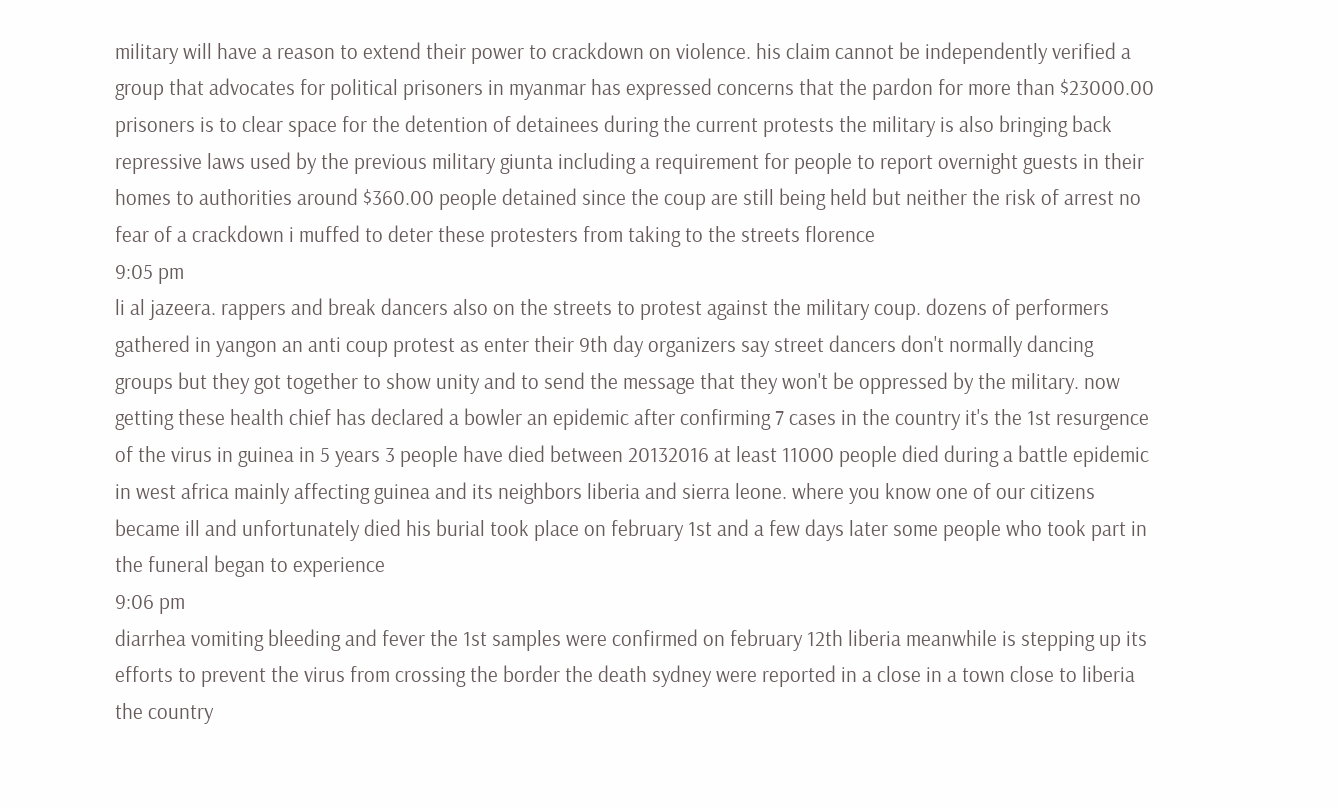military will have a reason to extend their power to crackdown on violence. his claim cannot be independently verified a group that advocates for political prisoners in myanmar has expressed concerns that the pardon for more than $23000.00 prisoners is to clear space for the detention of detainees during the current protests the military is also bringing back repressive laws used by the previous military giunta including a requirement for people to report overnight guests in their homes to authorities around $360.00 people detained since the coup are still being held but neither the risk of arrest no fear of a crackdown i muffed to deter these protesters from taking to the streets florence
9:05 pm
li al jazeera. rappers and break dancers also on the streets to protest against the military coup. dozens of performers gathered in yangon an anti coup protest as enter their 9th day organizers say street dancers don't normally dancing groups but they got together to show unity and to send the message that they won't be oppressed by the military. now getting these health chief has declared a bowler an epidemic after confirming 7 cases in the country it's the 1st resurgence of the virus in guinea in 5 years 3 people have died between 20132016 at least 11000 people died during a battle epidemic in west africa mainly affecting guinea and its neighbors liberia and sierra leone. where you know one of our citizens became ill and unfortunately died his burial took place on february 1st and a few days later some people who took part in the funeral began to experience
9:06 pm
diarrhea vomiting bleeding and fever the 1st samples were confirmed on february 12th liberia meanwhile is stepping up its efforts to prevent the virus from crossing the border the death sydney were reported in a close in a town close to liberia the country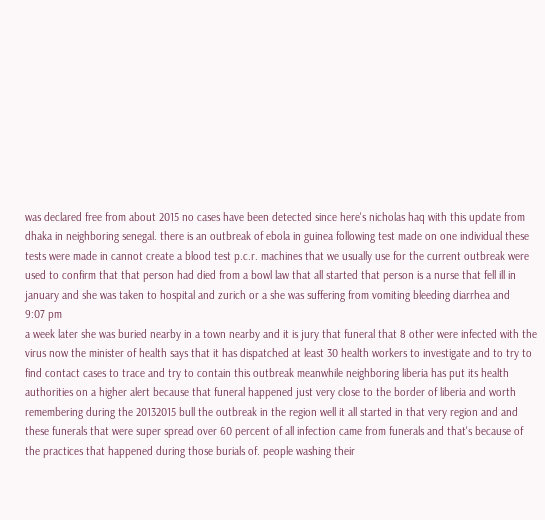was declared free from about 2015 no cases have been detected since here's nicholas haq with this update from dhaka in neighboring senegal. there is an outbreak of ebola in guinea following test made on one individual these tests were made in cannot create a blood test p.c.r. machines that we usually use for the current outbreak were used to confirm that that person had died from a bowl law that all started that person is a nurse that fell ill in january and she was taken to hospital and zurich or a she was suffering from vomiting bleeding diarrhea and
9:07 pm
a week later she was buried nearby in a town nearby and it is jury that funeral that 8 other were infected with the virus now the minister of health says that it has dispatched at least 30 health workers to investigate and to try to find contact cases to trace and try to contain this outbreak meanwhile neighboring liberia has put its health authorities on a higher alert because that funeral happened just very close to the border of liberia and worth remembering during the 20132015 bull the outbreak in the region well it all started in that very region and and these funerals that were super spread over 60 percent of all infection came from funerals and that's because of the practices that happened during those burials of. people washing their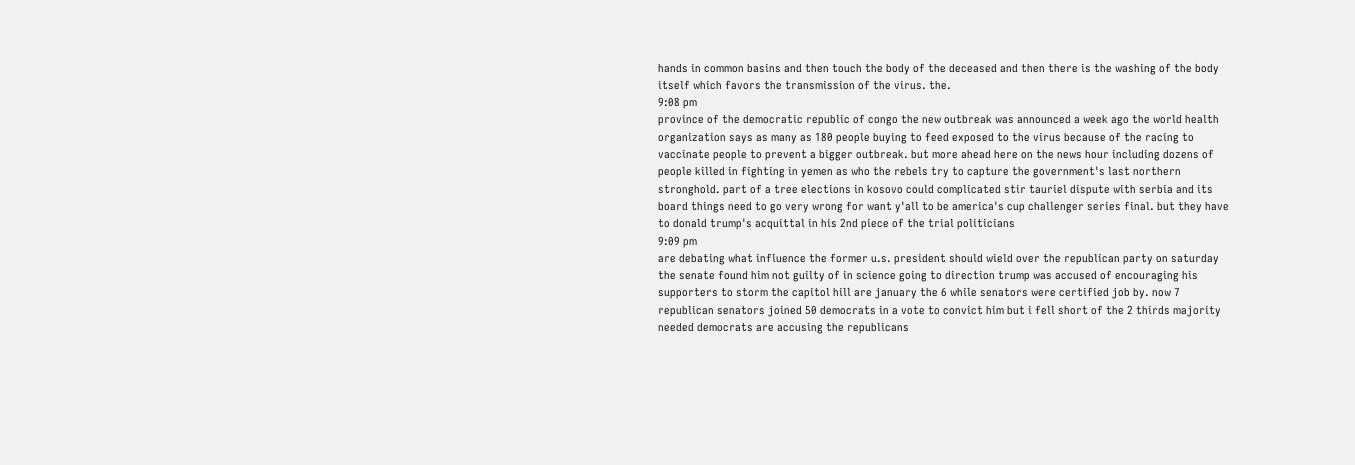hands in common basins and then touch the body of the deceased and then there is the washing of the body itself which favors the transmission of the virus. the.
9:08 pm
province of the democratic republic of congo the new outbreak was announced a week ago the world health organization says as many as 180 people buying to feed exposed to the virus because of the racing to vaccinate people to prevent a bigger outbreak. but more ahead here on the news hour including dozens of people killed in fighting in yemen as who the rebels try to capture the government's last northern stronghold. part of a tree elections in kosovo could complicated stir tauriel dispute with serbia and its board things need to go very wrong for want y'all to be america's cup challenger series final. but they have to donald trump's acquittal in his 2nd piece of the trial politicians
9:09 pm
are debating what influence the former u.s. president should wield over the republican party on saturday the senate found him not guilty of in science going to direction trump was accused of encouraging his supporters to storm the capitol hill are january the 6 while senators were certified job by. now 7 republican senators joined 50 democrats in a vote to convict him but i fell short of the 2 thirds majority needed democrats are accusing the republicans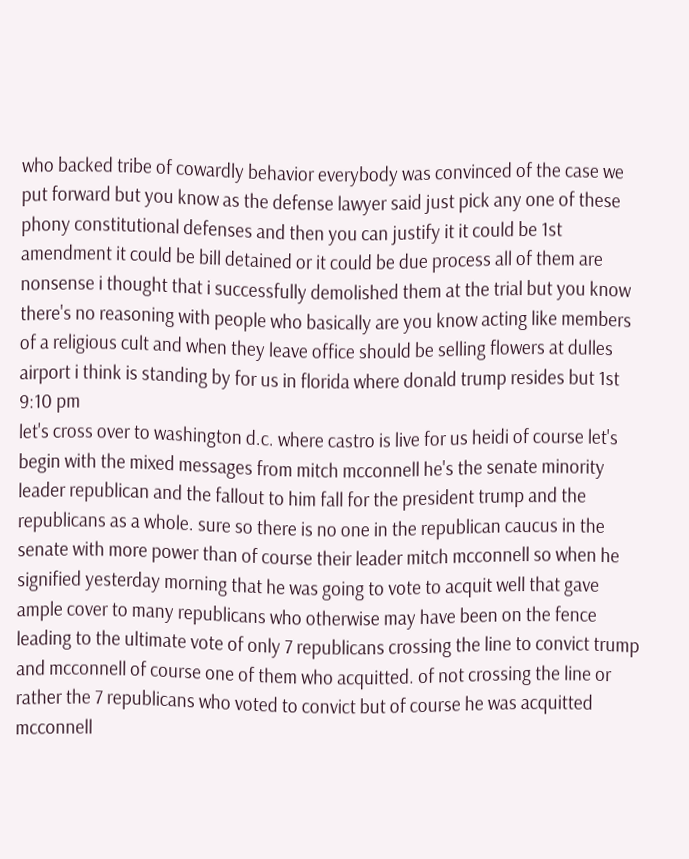who backed tribe of cowardly behavior everybody was convinced of the case we put forward but you know as the defense lawyer said just pick any one of these phony constitutional defenses and then you can justify it it could be 1st amendment it could be bill detained or it could be due process all of them are nonsense i thought that i successfully demolished them at the trial but you know there's no reasoning with people who basically are you know acting like members of a religious cult and when they leave office should be selling flowers at dulles airport i think is standing by for us in florida where donald trump resides but 1st
9:10 pm
let's cross over to washington d.c. where castro is live for us heidi of course let's begin with the mixed messages from mitch mcconnell he's the senate minority leader republican and the fallout to him fall for the president trump and the republicans as a whole. sure so there is no one in the republican caucus in the senate with more power than of course their leader mitch mcconnell so when he signified yesterday morning that he was going to vote to acquit well that gave ample cover to many republicans who otherwise may have been on the fence leading to the ultimate vote of only 7 republicans crossing the line to convict trump and mcconnell of course one of them who acquitted. of not crossing the line or rather the 7 republicans who voted to convict but of course he was acquitted mcconnell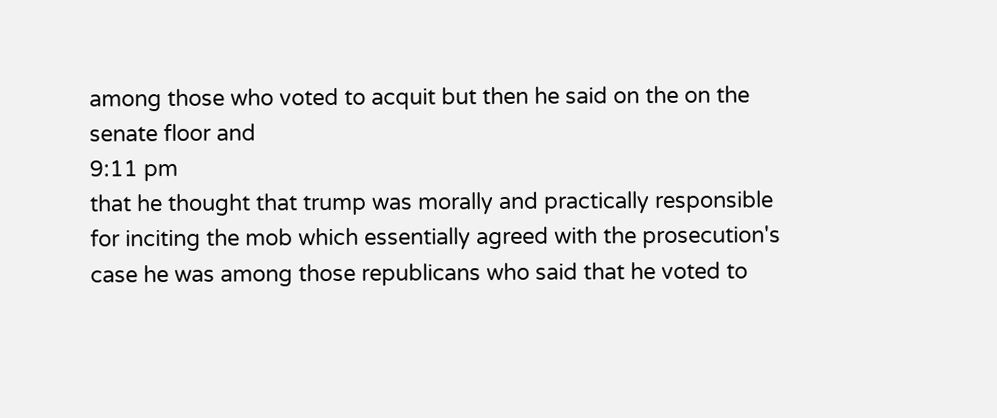among those who voted to acquit but then he said on the on the senate floor and
9:11 pm
that he thought that trump was morally and practically responsible for inciting the mob which essentially agreed with the prosecution's case he was among those republicans who said that he voted to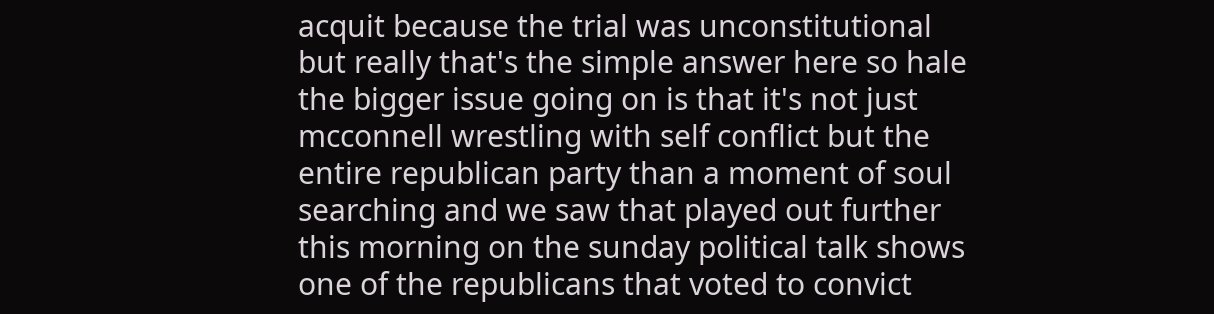acquit because the trial was unconstitutional but really that's the simple answer here so hale the bigger issue going on is that it's not just mcconnell wrestling with self conflict but the entire republican party than a moment of soul searching and we saw that played out further this morning on the sunday political talk shows one of the republicans that voted to convict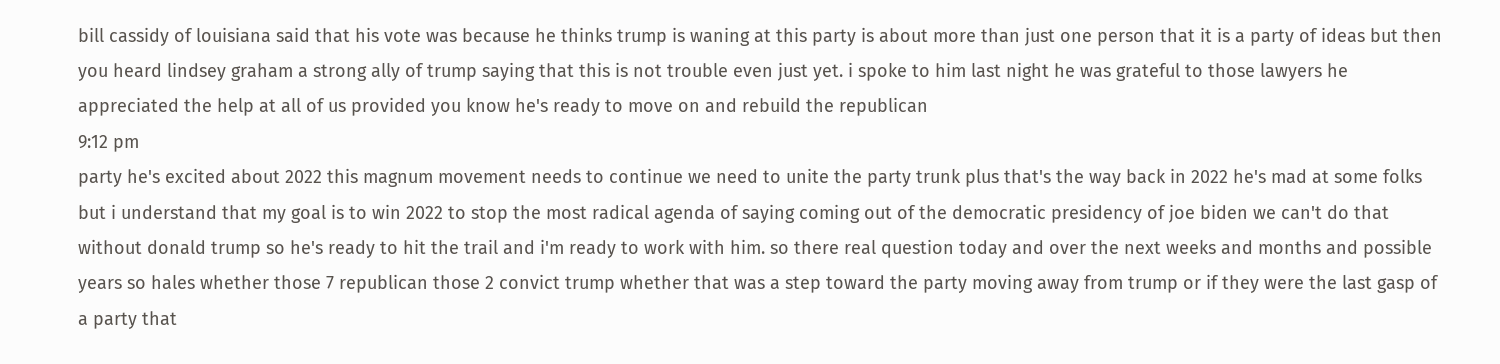bill cassidy of louisiana said that his vote was because he thinks trump is waning at this party is about more than just one person that it is a party of ideas but then you heard lindsey graham a strong ally of trump saying that this is not trouble even just yet. i spoke to him last night he was grateful to those lawyers he appreciated the help at all of us provided you know he's ready to move on and rebuild the republican
9:12 pm
party he's excited about 2022 this magnum movement needs to continue we need to unite the party trunk plus that's the way back in 2022 he's mad at some folks but i understand that my goal is to win 2022 to stop the most radical agenda of saying coming out of the democratic presidency of joe biden we can't do that without donald trump so he's ready to hit the trail and i'm ready to work with him. so there real question today and over the next weeks and months and possible years so hales whether those 7 republican those 2 convict trump whether that was a step toward the party moving away from trump or if they were the last gasp of a party that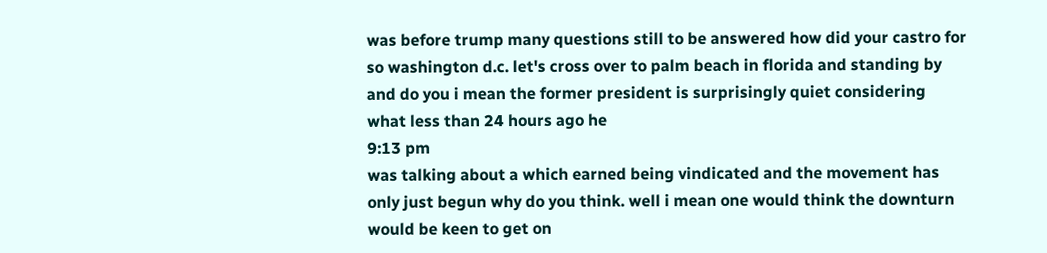was before trump many questions still to be answered how did your castro for so washington d.c. let's cross over to palm beach in florida and standing by and do you i mean the former president is surprisingly quiet considering what less than 24 hours ago he
9:13 pm
was talking about a which earned being vindicated and the movement has only just begun why do you think. well i mean one would think the downturn would be keen to get on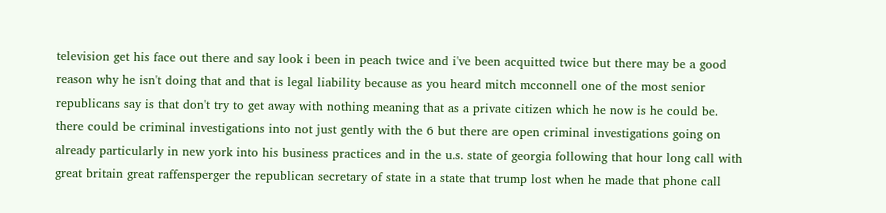television get his face out there and say look i been in peach twice and i've been acquitted twice but there may be a good reason why he isn't doing that and that is legal liability because as you heard mitch mcconnell one of the most senior republicans say is that don't try to get away with nothing meaning that as a private citizen which he now is he could be. there could be criminal investigations into not just gently with the 6 but there are open criminal investigations going on already particularly in new york into his business practices and in the u.s. state of georgia following that hour long call with great britain great raffensperger the republican secretary of state in a state that trump lost when he made that phone call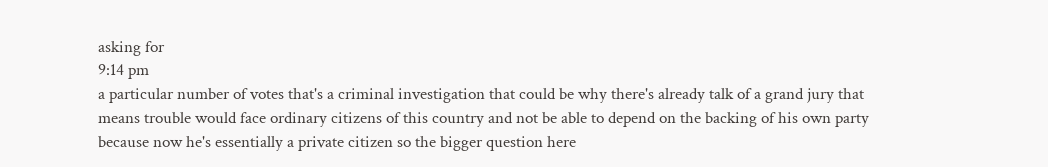asking for
9:14 pm
a particular number of votes that's a criminal investigation that could be why there's already talk of a grand jury that means trouble would face ordinary citizens of this country and not be able to depend on the backing of his own party because now he's essentially a private citizen so the bigger question here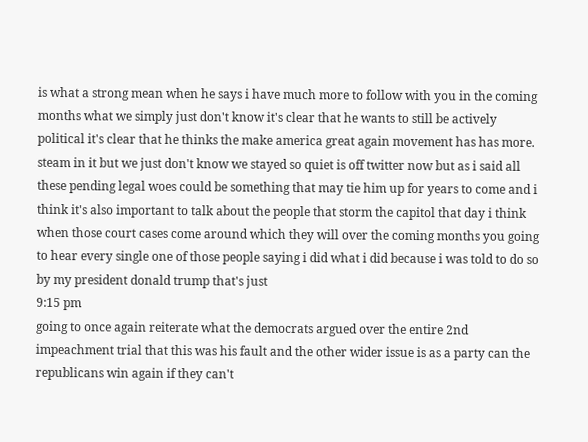is what a strong mean when he says i have much more to follow with you in the coming months what we simply just don't know it's clear that he wants to still be actively political it's clear that he thinks the make america great again movement has has more. steam in it but we just don't know we stayed so quiet is off twitter now but as i said all these pending legal woes could be something that may tie him up for years to come and i think it's also important to talk about the people that storm the capitol that day i think when those court cases come around which they will over the coming months you going to hear every single one of those people saying i did what i did because i was told to do so by my president donald trump that's just
9:15 pm
going to once again reiterate what the democrats argued over the entire 2nd impeachment trial that this was his fault and the other wider issue is as a party can the republicans win again if they can't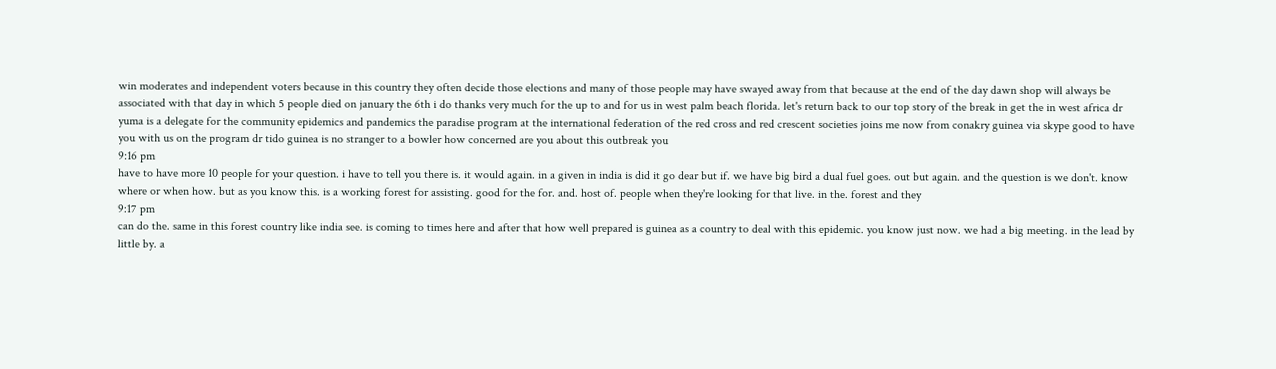win moderates and independent voters because in this country they often decide those elections and many of those people may have swayed away from that because at the end of the day dawn shop will always be associated with that day in which 5 people died on january the 6th i do thanks very much for the up to and for us in west palm beach florida. let's return back to our top story of the break in get the in west africa dr yuma is a delegate for the community epidemics and pandemics the paradise program at the international federation of the red cross and red crescent societies joins me now from conakry guinea via skype good to have you with us on the program dr tido guinea is no stranger to a bowler how concerned are you about this outbreak you
9:16 pm
have to have more 10 people for your question. i have to tell you there is. it would again. in a given in india is did it go dear but if. we have big bird a dual fuel goes. out but again. and the question is we don't. know where or when how. but as you know this. is a working forest for assisting. good for the for. and. host of. people when they're looking for that live. in the. forest and they
9:17 pm
can do the. same in this forest country like india see. is coming to times here and after that how well prepared is guinea as a country to deal with this epidemic. you know just now. we had a big meeting. in the lead by little by. a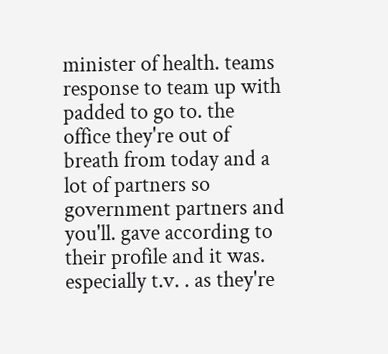minister of health. teams response to team up with padded to go to. the office they're out of breath from today and a lot of partners so government partners and you'll. gave according to their profile and it was. especially t.v. . as they're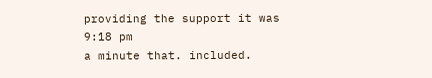providing the support it was
9:18 pm
a minute that. included.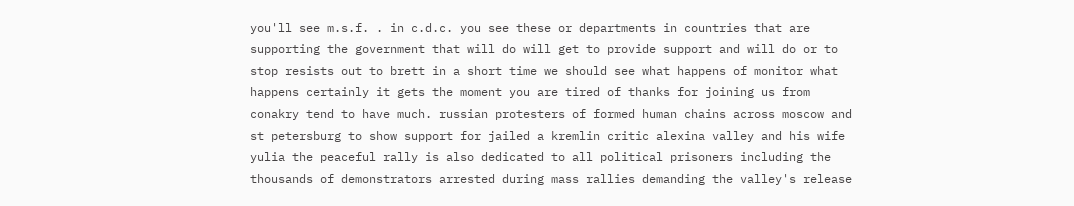you'll see m.s.f. . in c.d.c. you see these or departments in countries that are supporting the government that will do will get to provide support and will do or to stop resists out to brett in a short time we should see what happens of monitor what happens certainly it gets the moment you are tired of thanks for joining us from conakry tend to have much. russian protesters of formed human chains across moscow and st petersburg to show support for jailed a kremlin critic alexina valley and his wife yulia the peaceful rally is also dedicated to all political prisoners including the thousands of demonstrators arrested during mass rallies demanding the valley's release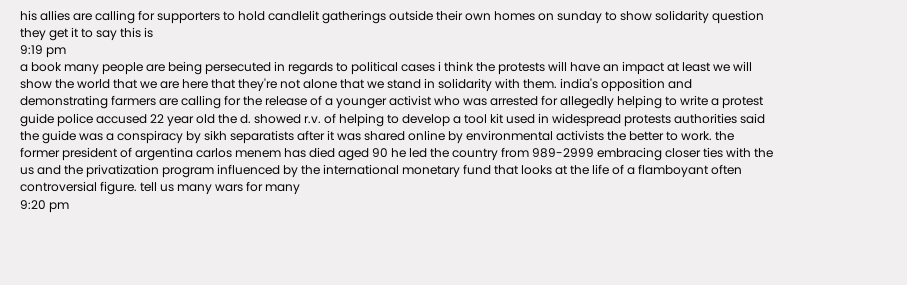his allies are calling for supporters to hold candlelit gatherings outside their own homes on sunday to show solidarity question they get it to say this is
9:19 pm
a book many people are being persecuted in regards to political cases i think the protests will have an impact at least we will show the world that we are here that they're not alone that we stand in solidarity with them. india's opposition and demonstrating farmers are calling for the release of a younger activist who was arrested for allegedly helping to write a protest guide police accused 22 year old the d. showed r.v. of helping to develop a tool kit used in widespread protests authorities said the guide was a conspiracy by sikh separatists after it was shared online by environmental activists the better to work. the former president of argentina carlos menem has died aged 90 he led the country from 989-2999 embracing closer ties with the us and the privatization program influenced by the international monetary fund that looks at the life of a flamboyant often controversial figure. tell us many wars for many
9:20 pm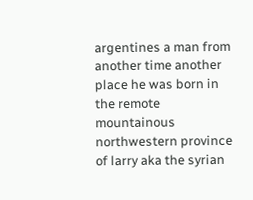argentines a man from another time another place he was born in the remote mountainous northwestern province of larry aka the syrian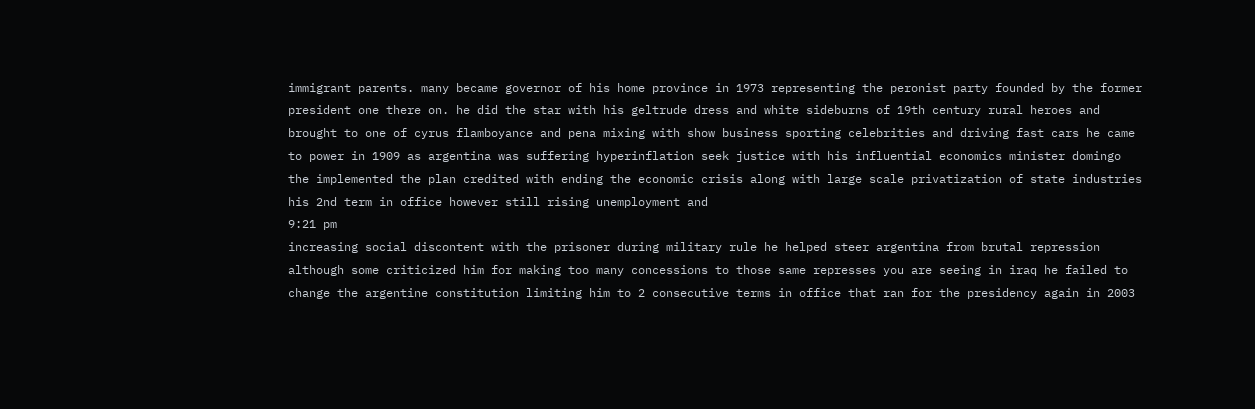immigrant parents. many became governor of his home province in 1973 representing the peronist party founded by the former president one there on. he did the star with his geltrude dress and white sideburns of 19th century rural heroes and brought to one of cyrus flamboyance and pena mixing with show business sporting celebrities and driving fast cars he came to power in 1909 as argentina was suffering hyperinflation seek justice with his influential economics minister domingo the implemented the plan credited with ending the economic crisis along with large scale privatization of state industries his 2nd term in office however still rising unemployment and
9:21 pm
increasing social discontent with the prisoner during military rule he helped steer argentina from brutal repression although some criticized him for making too many concessions to those same represses you are seeing in iraq he failed to change the argentine constitution limiting him to 2 consecutive terms in office that ran for the presidency again in 2003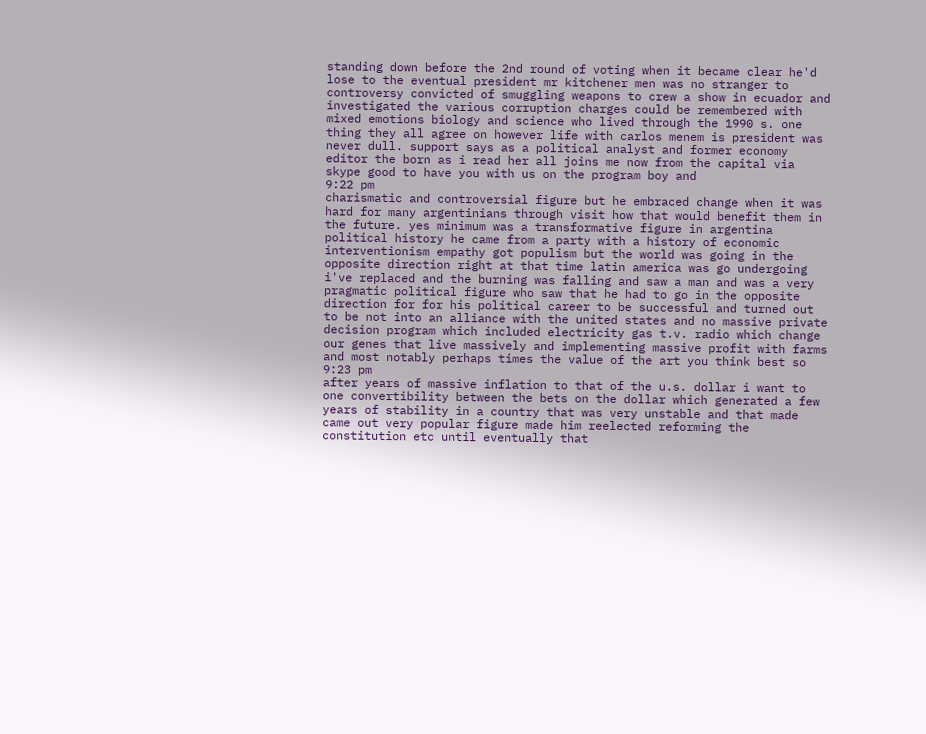standing down before the 2nd round of voting when it became clear he'd lose to the eventual president mr kitchener men was no stranger to controversy convicted of smuggling weapons to crew a show in ecuador and investigated the various corruption charges could be remembered with mixed emotions biology and science who lived through the 1990 s. one thing they all agree on however life with carlos menem is president was never dull. support says as a political analyst and former economy editor the born as i read her all joins me now from the capital via skype good to have you with us on the program boy and
9:22 pm
charismatic and controversial figure but he embraced change when it was hard for many argentinians through visit how that would benefit them in the future. yes minimum was a transformative figure in argentina political history he came from a party with a history of economic interventionism empathy got populism but the world was going in the opposite direction right at that time latin america was go undergoing i've replaced and the burning was falling and saw a man and was a very pragmatic political figure who saw that he had to go in the opposite direction for for his political career to be successful and turned out to be not into an alliance with the united states and no massive private decision program which included electricity gas t.v. radio which change our genes that live massively and implementing massive profit with farms and most notably perhaps times the value of the art you think best so
9:23 pm
after years of massive inflation to that of the u.s. dollar i want to one convertibility between the bets on the dollar which generated a few years of stability in a country that was very unstable and that made came out very popular figure made him reelected reforming the constitution etc until eventually that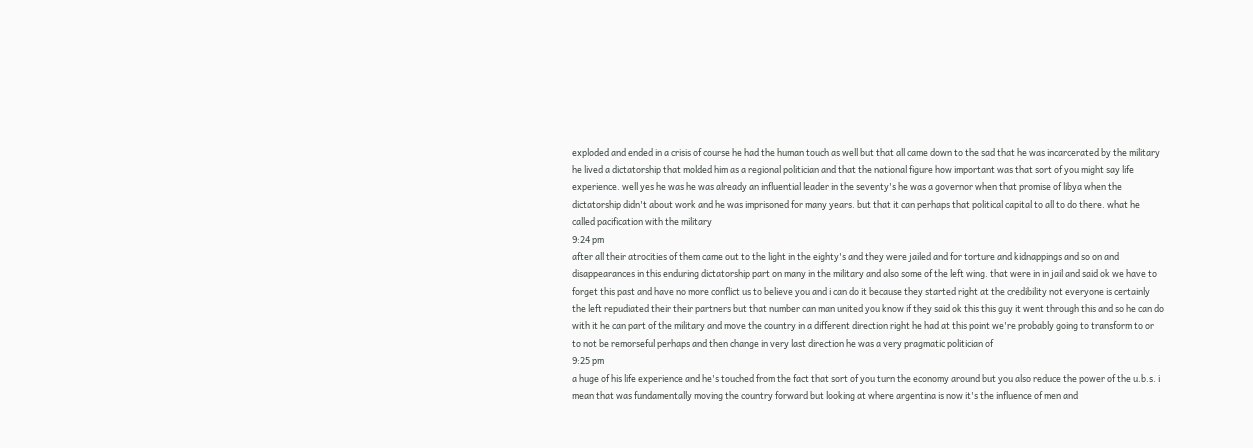exploded and ended in a crisis of course he had the human touch as well but that all came down to the sad that he was incarcerated by the military he lived a dictatorship that molded him as a regional politician and that the national figure how important was that sort of you might say life experience. well yes he was he was already an influential leader in the seventy's he was a governor when that promise of libya when the dictatorship didn't about work and he was imprisoned for many years. but that it can perhaps that political capital to all to do there. what he called pacification with the military
9:24 pm
after all their atrocities of them came out to the light in the eighty's and they were jailed and for torture and kidnappings and so on and disappearances in this enduring dictatorship part on many in the military and also some of the left wing. that were in in jail and said ok we have to forget this past and have no more conflict us to believe you and i can do it because they started right at the credibility not everyone is certainly the left repudiated their their partners but that number can man united you know if they said ok this this guy it went through this and so he can do with it he can part of the military and move the country in a different direction right he had at this point we're probably going to transform to or to not be remorseful perhaps and then change in very last direction he was a very pragmatic politician of
9:25 pm
a huge of his life experience and he's touched from the fact that sort of you turn the economy around but you also reduce the power of the u.b.s. i mean that was fundamentally moving the country forward but looking at where argentina is now it's the influence of men and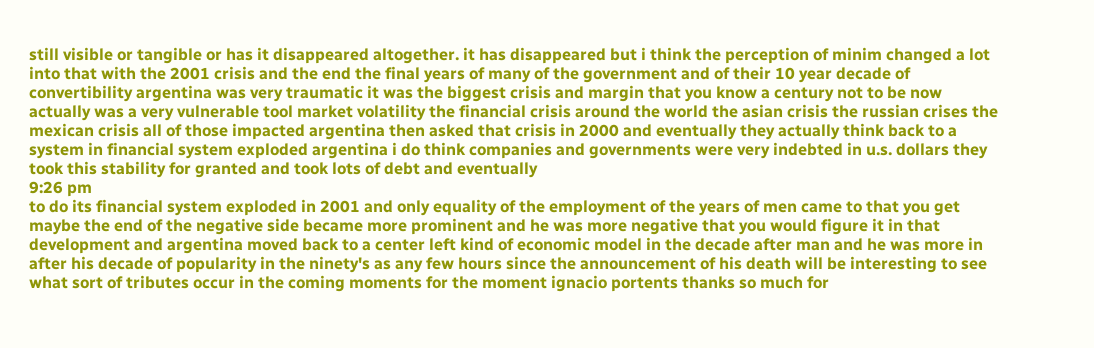still visible or tangible or has it disappeared altogether. it has disappeared but i think the perception of minim changed a lot into that with the 2001 crisis and the end the final years of many of the government and of their 10 year decade of convertibility argentina was very traumatic it was the biggest crisis and margin that you know a century not to be now actually was a very vulnerable tool market volatility the financial crisis around the world the asian crisis the russian crises the mexican crisis all of those impacted argentina then asked that crisis in 2000 and eventually they actually think back to a system in financial system exploded argentina i do think companies and governments were very indebted in u.s. dollars they took this stability for granted and took lots of debt and eventually
9:26 pm
to do its financial system exploded in 2001 and only equality of the employment of the years of men came to that you get maybe the end of the negative side became more prominent and he was more negative that you would figure it in that development and argentina moved back to a center left kind of economic model in the decade after man and he was more in after his decade of popularity in the ninety's as any few hours since the announcement of his death will be interesting to see what sort of tributes occur in the coming moments for the moment ignacio portents thanks so much for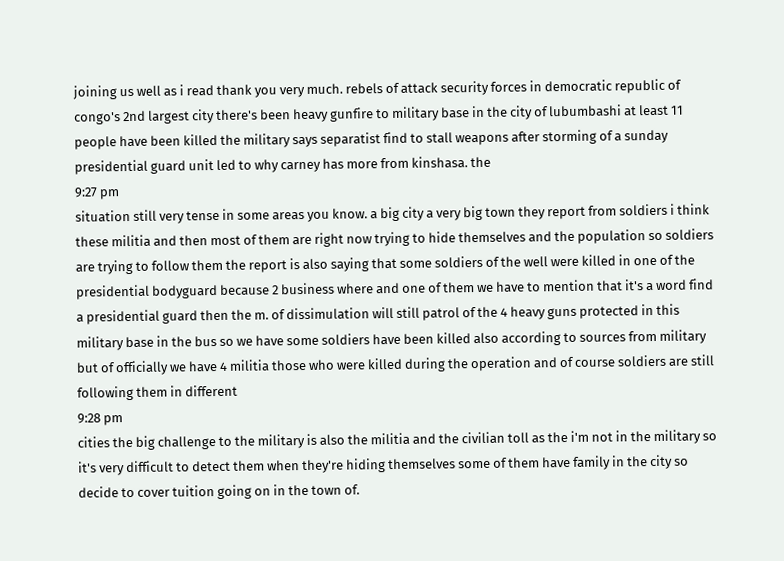joining us well as i read thank you very much. rebels of attack security forces in democratic republic of congo's 2nd largest city there's been heavy gunfire to military base in the city of lubumbashi at least 11 people have been killed the military says separatist find to stall weapons after storming of a sunday presidential guard unit led to why carney has more from kinshasa. the
9:27 pm
situation still very tense in some areas you know. a big city a very big town they report from soldiers i think these militia and then most of them are right now trying to hide themselves and the population so soldiers are trying to follow them the report is also saying that some soldiers of the well were killed in one of the presidential bodyguard because 2 business where and one of them we have to mention that it's a word find a presidential guard then the m. of dissimulation will still patrol of the 4 heavy guns protected in this military base in the bus so we have some soldiers have been killed also according to sources from military but of officially we have 4 militia those who were killed during the operation and of course soldiers are still following them in different
9:28 pm
cities the big challenge to the military is also the militia and the civilian toll as the i'm not in the military so it's very difficult to detect them when they're hiding themselves some of them have family in the city so decide to cover tuition going on in the town of.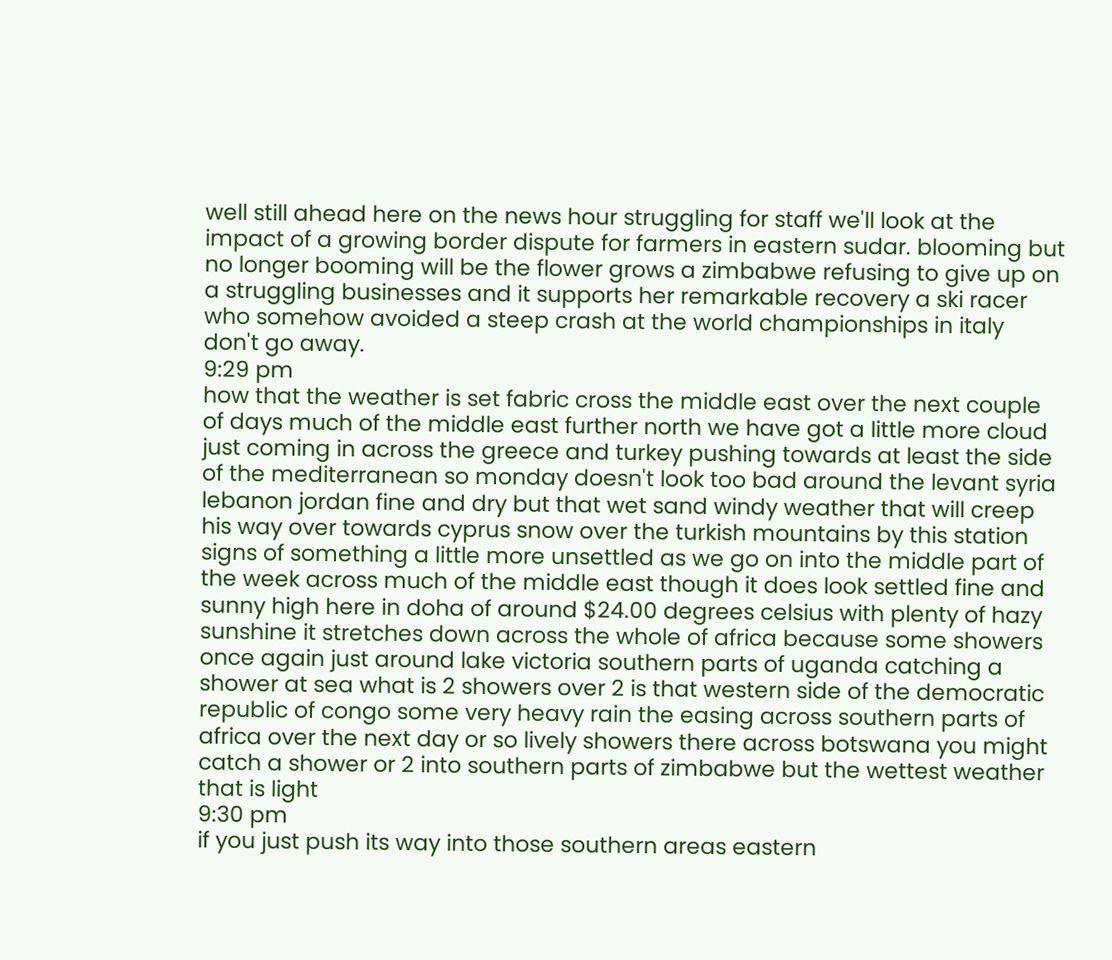well still ahead here on the news hour struggling for staff we'll look at the impact of a growing border dispute for farmers in eastern sudar. blooming but no longer booming will be the flower grows a zimbabwe refusing to give up on a struggling businesses and it supports her remarkable recovery a ski racer who somehow avoided a steep crash at the world championships in italy don't go away.
9:29 pm
how that the weather is set fabric cross the middle east over the next couple of days much of the middle east further north we have got a little more cloud just coming in across the greece and turkey pushing towards at least the side of the mediterranean so monday doesn't look too bad around the levant syria lebanon jordan fine and dry but that wet sand windy weather that will creep his way over towards cyprus snow over the turkish mountains by this station signs of something a little more unsettled as we go on into the middle part of the week across much of the middle east though it does look settled fine and sunny high here in doha of around $24.00 degrees celsius with plenty of hazy sunshine it stretches down across the whole of africa because some showers once again just around lake victoria southern parts of uganda catching a shower at sea what is 2 showers over 2 is that western side of the democratic republic of congo some very heavy rain the easing across southern parts of africa over the next day or so lively showers there across botswana you might catch a shower or 2 into southern parts of zimbabwe but the wettest weather that is light
9:30 pm
if you just push its way into those southern areas eastern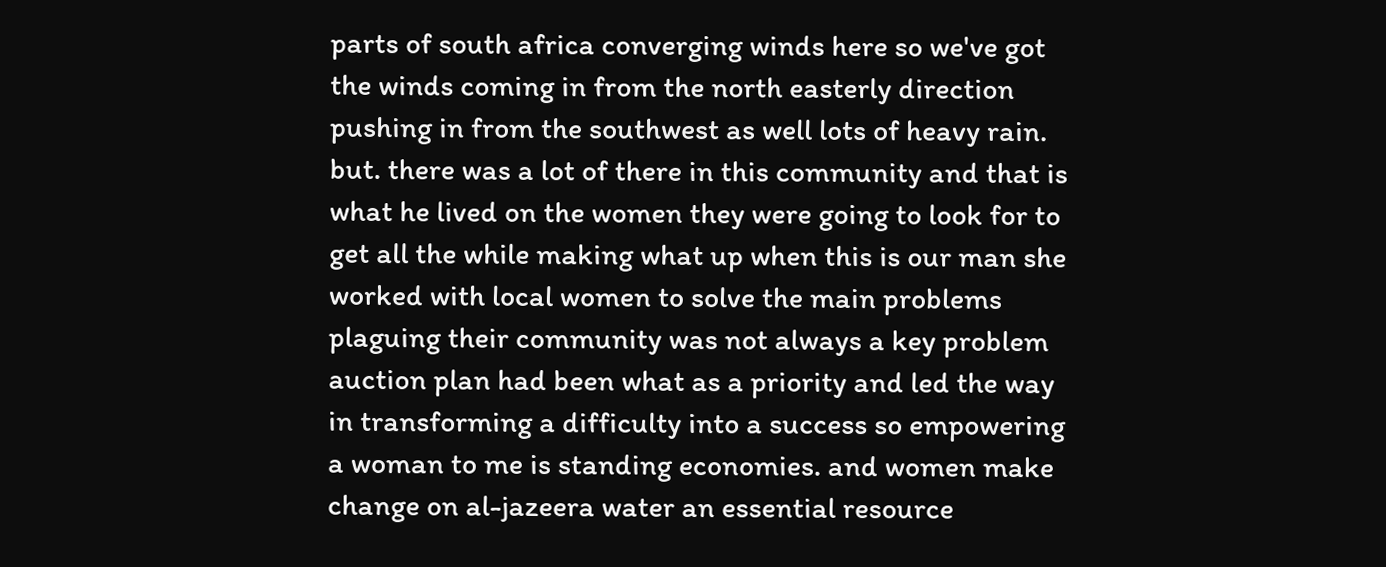parts of south africa converging winds here so we've got the winds coming in from the north easterly direction pushing in from the southwest as well lots of heavy rain. but. there was a lot of there in this community and that is what he lived on the women they were going to look for to get all the while making what up when this is our man she worked with local women to solve the main problems plaguing their community was not always a key problem auction plan had been what as a priority and led the way in transforming a difficulty into a success so empowering a woman to me is standing economies. and women make change on al-jazeera water an essential resource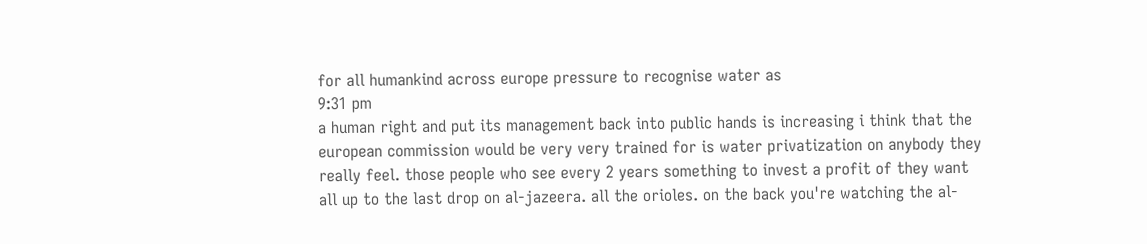for all humankind across europe pressure to recognise water as
9:31 pm
a human right and put its management back into public hands is increasing i think that the european commission would be very very trained for is water privatization on anybody they really feel. those people who see every 2 years something to invest a profit of they want all up to the last drop on al-jazeera. all the orioles. on the back you're watching the al-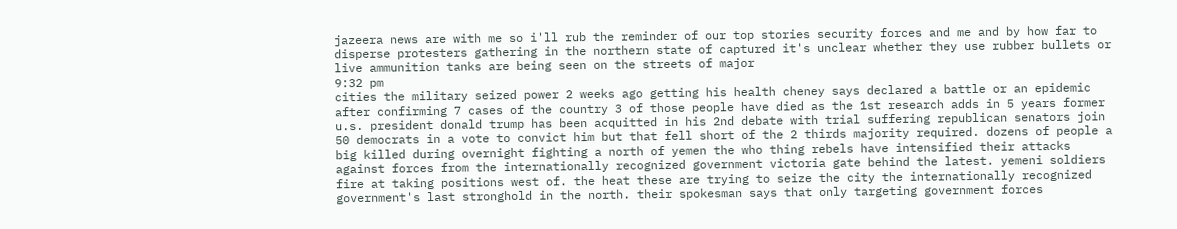jazeera news are with me so i'll rub the reminder of our top stories security forces and me and by how far to disperse protesters gathering in the northern state of captured it's unclear whether they use rubber bullets or live ammunition tanks are being seen on the streets of major
9:32 pm
cities the military seized power 2 weeks ago getting his health cheney says declared a battle or an epidemic after confirming 7 cases of the country 3 of those people have died as the 1st research adds in 5 years former u.s. president donald trump has been acquitted in his 2nd debate with trial suffering republican senators join 50 democrats in a vote to convict him but that fell short of the 2 thirds majority required. dozens of people a big killed during overnight fighting a north of yemen the who thing rebels have intensified their attacks against forces from the internationally recognized government victoria gate behind the latest. yemeni soldiers fire at taking positions west of. the heat these are trying to seize the city the internationally recognized government's last stronghold in the north. their spokesman says that only targeting government forces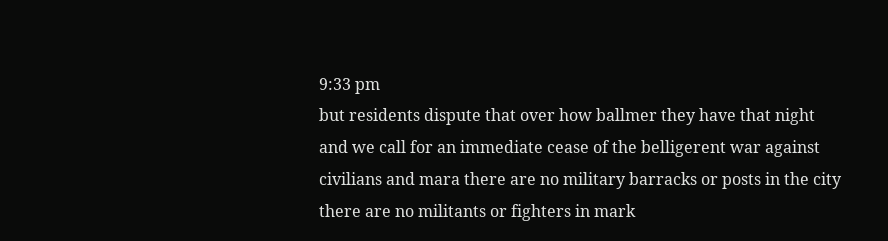9:33 pm
but residents dispute that over how ballmer they have that night and we call for an immediate cease of the belligerent war against civilians and mara there are no military barracks or posts in the city there are no militants or fighters in mark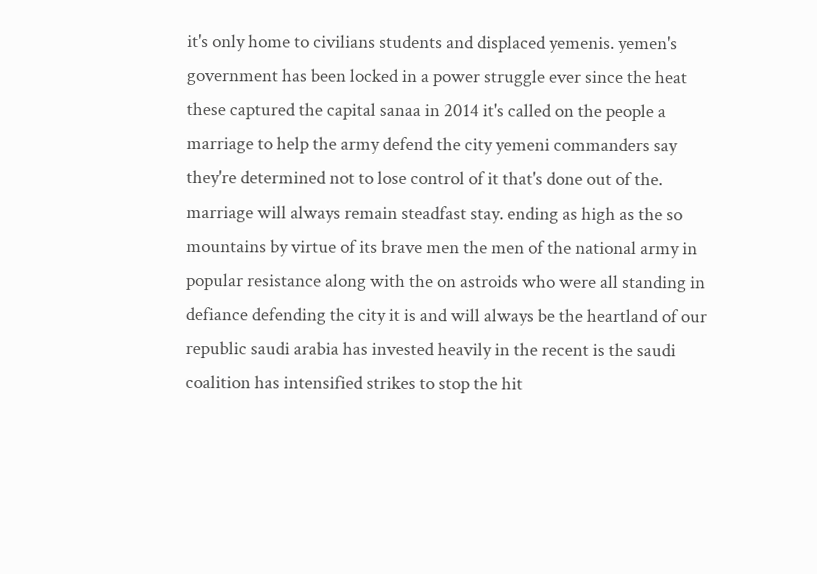it's only home to civilians students and displaced yemenis. yemen's government has been locked in a power struggle ever since the heat these captured the capital sanaa in 2014 it's called on the people a marriage to help the army defend the city yemeni commanders say they're determined not to lose control of it that's done out of the. marriage will always remain steadfast stay. ending as high as the so mountains by virtue of its brave men the men of the national army in popular resistance along with the on astroids who were all standing in defiance defending the city it is and will always be the heartland of our republic saudi arabia has invested heavily in the recent is the saudi coalition has intensified strikes to stop the hit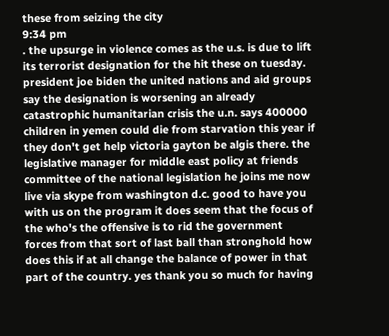these from seizing the city
9:34 pm
. the upsurge in violence comes as the u.s. is due to lift its terrorist designation for the hit these on tuesday. president joe biden the united nations and aid groups say the designation is worsening an already catastrophic humanitarian crisis the u.n. says 400000 children in yemen could die from starvation this year if they don't get help victoria gayton be algis there. the legislative manager for middle east policy at friends committee of the national legislation he joins me now live via skype from washington d.c. good to have you with us on the program it does seem that the focus of the who's the offensive is to rid the government forces from that sort of last ball than stronghold how does this if at all change the balance of power in that part of the country. yes thank you so much for having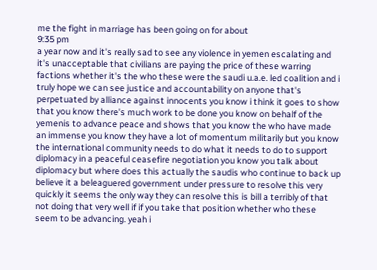me the fight in marriage has been going on for about
9:35 pm
a year now and it's really sad to see any violence in yemen escalating and it's unacceptable that civilians are paying the price of these warring factions whether it's the who these were the saudi u.a.e. led coalition and i truly hope we can see justice and accountability on anyone that's perpetuated by alliance against innocents you know i think it goes to show that you know there's much work to be done you know on behalf of the yemenis to advance peace and shows that you know the who have made an immense you know they have a lot of momentum militarily but you know the international community needs to do what it needs to do to support diplomacy in a peaceful ceasefire negotiation you know you talk about diplomacy but where does this actually the saudis who continue to back up believe it a beleaguered government under pressure to resolve this very quickly it seems the only way they can resolve this is bill a terribly of that not doing that very well if if you take that position whether who these seem to be advancing. yeah i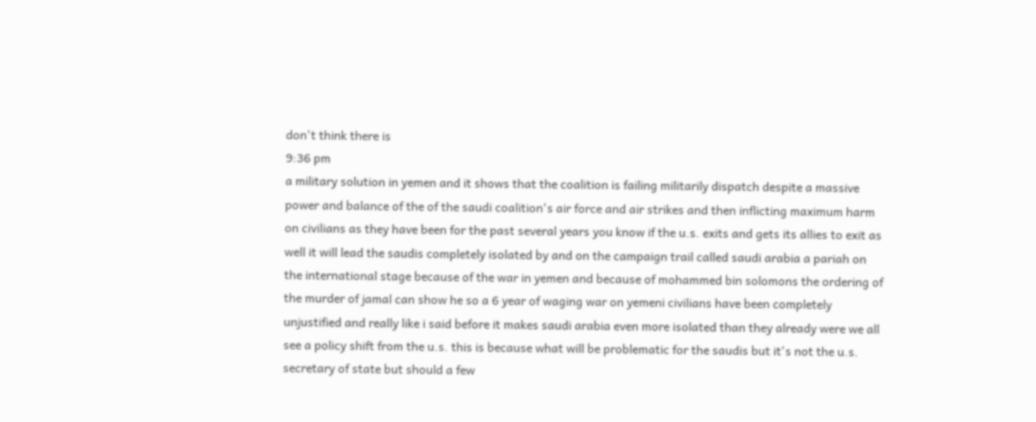don't think there is
9:36 pm
a military solution in yemen and it shows that the coalition is failing militarily dispatch despite a massive power and balance of the of the saudi coalition's air force and air strikes and then inflicting maximum harm on civilians as they have been for the past several years you know if the u.s. exits and gets its allies to exit as well it will lead the saudis completely isolated by and on the campaign trail called saudi arabia a pariah on the international stage because of the war in yemen and because of mohammed bin solomons the ordering of the murder of jamal can show he so a 6 year of waging war on yemeni civilians have been completely unjustified and really like i said before it makes saudi arabia even more isolated than they already were we all see a policy shift from the u.s. this is because what will be problematic for the saudis but it's not the u.s. secretary of state but should a few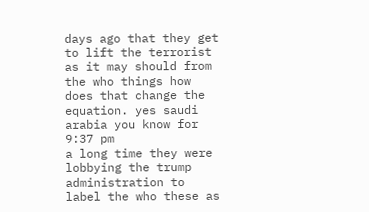days ago that they get to lift the terrorist as it may should from the who things how does that change the equation. yes saudi arabia you know for
9:37 pm
a long time they were lobbying the trump administration to label the who these as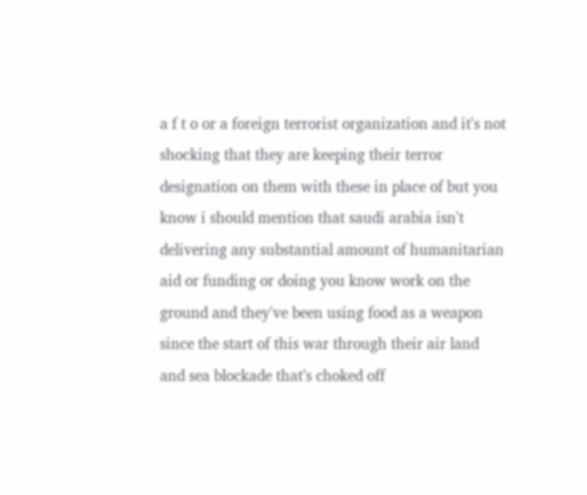a f t o or a foreign terrorist organization and it's not shocking that they are keeping their terror designation on them with these in place of but you know i should mention that saudi arabia isn't delivering any substantial amount of humanitarian aid or funding or doing you know work on the ground and they've been using food as a weapon since the start of this war through their air land and sea blockade that's choked off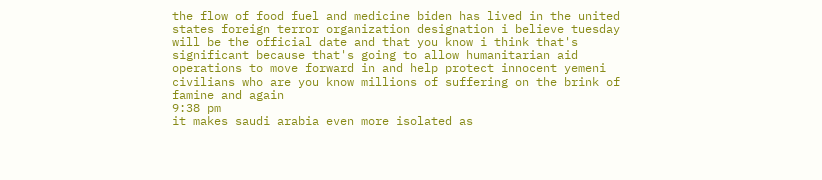the flow of food fuel and medicine biden has lived in the united states foreign terror organization designation i believe tuesday will be the official date and that you know i think that's significant because that's going to allow humanitarian aid operations to move forward in and help protect innocent yemeni civilians who are you know millions of suffering on the brink of famine and again
9:38 pm
it makes saudi arabia even more isolated as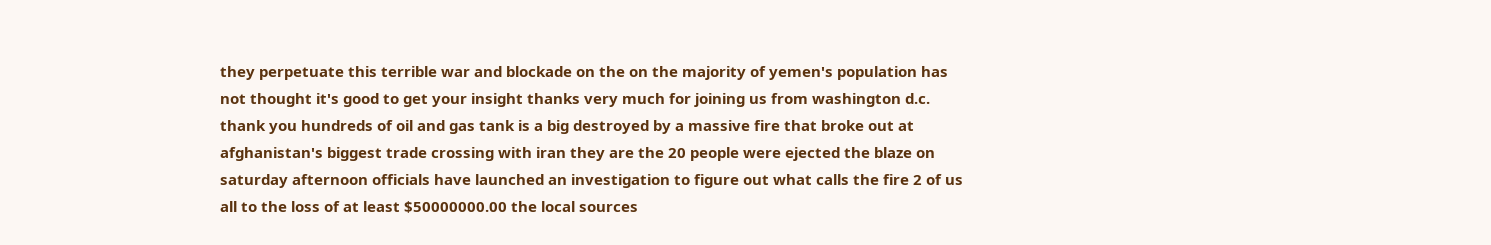they perpetuate this terrible war and blockade on the on the majority of yemen's population has not thought it's good to get your insight thanks very much for joining us from washington d.c. thank you hundreds of oil and gas tank is a big destroyed by a massive fire that broke out at afghanistan's biggest trade crossing with iran they are the 20 people were ejected the blaze on saturday afternoon officials have launched an investigation to figure out what calls the fire 2 of us all to the loss of at least $50000000.00 the local sources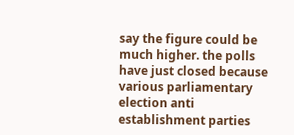say the figure could be much higher. the polls have just closed because various parliamentary election anti establishment parties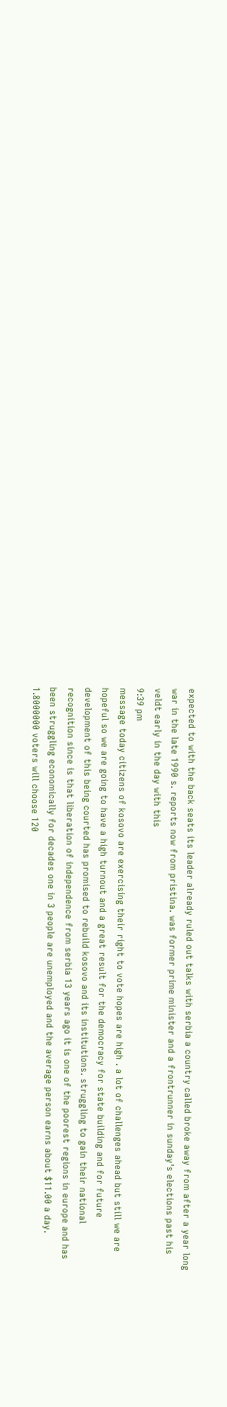expected to with the back seats its leader already ruled out talks with serbia a country called broke away from after a year long war in the late 1990 s. reports now from pristina. was former prime minister and a frontrunner in sunday's elections past his veldt early in the day with this
9:39 pm
message today citizens of kosovo are exercising their right to vote hopes are high . a lot of challenges ahead but still we are hopeful so we are going to have a high turnout and a great result for the democracy for state building and for future development of this being courted has promised to rebuild kosovo and its institutions. struggling to gain their national recognition since is that liberation of independence from serbia 13 years ago it is one of the poorest regions in europe and has been struggling economically for decades one in 3 people are unemployed and the average person earns about $11.00 a day. 1.8000000 voters will choose 120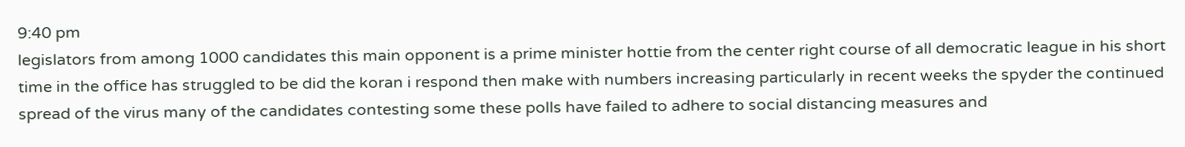9:40 pm
legislators from among 1000 candidates this main opponent is a prime minister hottie from the center right course of all democratic league in his short time in the office has struggled to be did the koran i respond then make with numbers increasing particularly in recent weeks the spyder the continued spread of the virus many of the candidates contesting some these polls have failed to adhere to social distancing measures and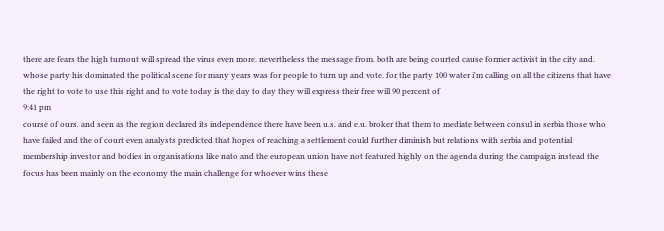there are fears the high turnout will spread the virus even more. nevertheless the message from. both are being courted cause former activist in the city and. whose party his dominated the political scene for many years was for people to turn up and vote. for the party 100 water i'm calling on all the citizens that have the right to vote to use this right and to vote today is the day to day they will express their free will 90 percent of
9:41 pm
course of ours. and seen as the region declared its independence there have been u.s. and e.u. broker that them to mediate between consul in serbia those who have failed and the of court even analysts predicted that hopes of reaching a settlement could further diminish but relations with serbia and potential membership investor and bodies in organisations like nato and the european union have not featured highly on the agenda during the campaign instead the focus has been mainly on the economy the main challenge for whoever wins these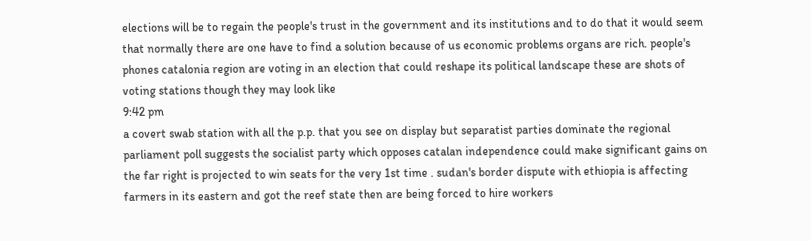elections will be to regain the people's trust in the government and its institutions and to do that it would seem that normally there are one have to find a solution because of us economic problems organs are rich. people's phones catalonia region are voting in an election that could reshape its political landscape these are shots of voting stations though they may look like
9:42 pm
a covert swab station with all the p.p. that you see on display but separatist parties dominate the regional parliament poll suggests the socialist party which opposes catalan independence could make significant gains on the far right is projected to win seats for the very 1st time . sudan's border dispute with ethiopia is affecting farmers in its eastern and got the reef state then are being forced to hire workers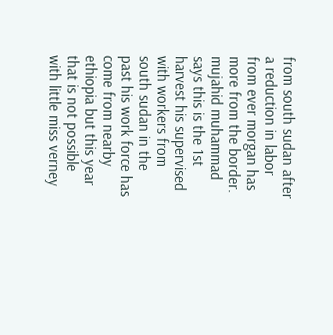from south sudan after a reduction in labor from ever morgan has more from the border. mujahid muhammad says this is the 1st harvest his supervised with workers from south sudan in the past his work force has come from nearby ethiopia but this year that is not possible with little miss verney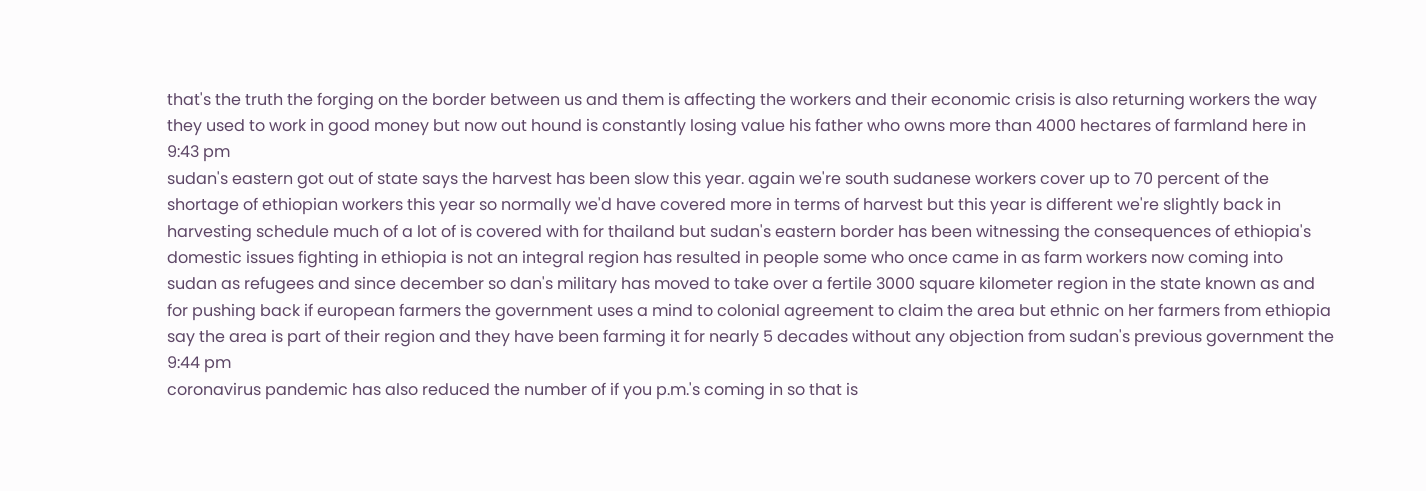that's the truth the forging on the border between us and them is affecting the workers and their economic crisis is also returning workers the way they used to work in good money but now out hound is constantly losing value his father who owns more than 4000 hectares of farmland here in
9:43 pm
sudan's eastern got out of state says the harvest has been slow this year. again we're south sudanese workers cover up to 70 percent of the shortage of ethiopian workers this year so normally we'd have covered more in terms of harvest but this year is different we're slightly back in harvesting schedule much of a lot of is covered with for thailand but sudan's eastern border has been witnessing the consequences of ethiopia's domestic issues fighting in ethiopia is not an integral region has resulted in people some who once came in as farm workers now coming into sudan as refugees and since december so dan's military has moved to take over a fertile 3000 square kilometer region in the state known as and for pushing back if european farmers the government uses a mind to colonial agreement to claim the area but ethnic on her farmers from ethiopia say the area is part of their region and they have been farming it for nearly 5 decades without any objection from sudan's previous government the
9:44 pm
coronavirus pandemic has also reduced the number of if you p.m.'s coming in so that is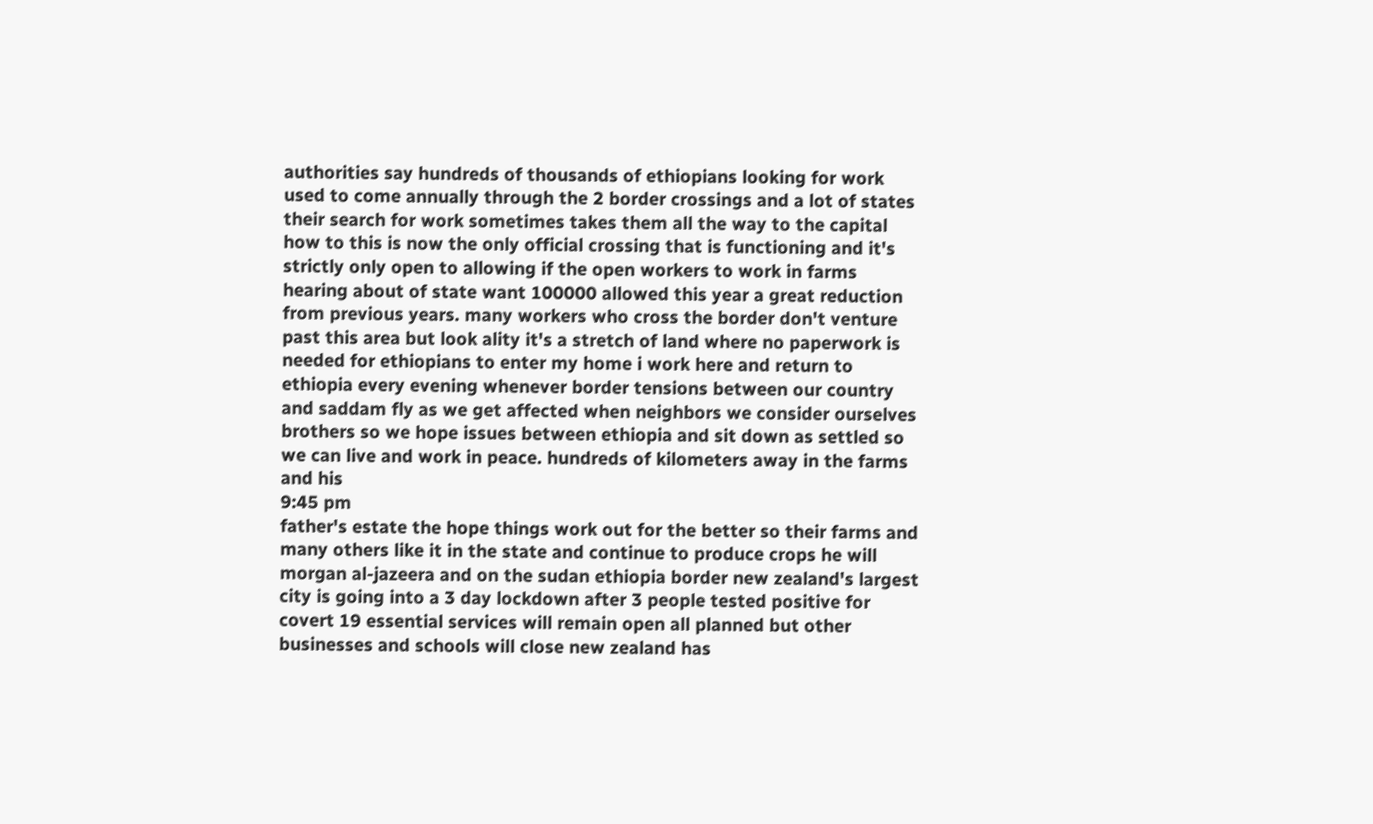authorities say hundreds of thousands of ethiopians looking for work used to come annually through the 2 border crossings and a lot of states their search for work sometimes takes them all the way to the capital how to this is now the only official crossing that is functioning and it's strictly only open to allowing if the open workers to work in farms hearing about of state want 100000 allowed this year a great reduction from previous years. many workers who cross the border don't venture past this area but look ality it's a stretch of land where no paperwork is needed for ethiopians to enter my home i work here and return to ethiopia every evening whenever border tensions between our country and saddam fly as we get affected when neighbors we consider ourselves brothers so we hope issues between ethiopia and sit down as settled so we can live and work in peace. hundreds of kilometers away in the farms and his
9:45 pm
father's estate the hope things work out for the better so their farms and many others like it in the state and continue to produce crops he will morgan al-jazeera and on the sudan ethiopia border new zealand's largest city is going into a 3 day lockdown after 3 people tested positive for covert 19 essential services will remain open all planned but other businesses and schools will close new zealand has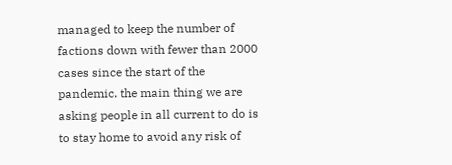managed to keep the number of factions down with fewer than 2000 cases since the start of the pandemic. the main thing we are asking people in all current to do is to stay home to avoid any risk of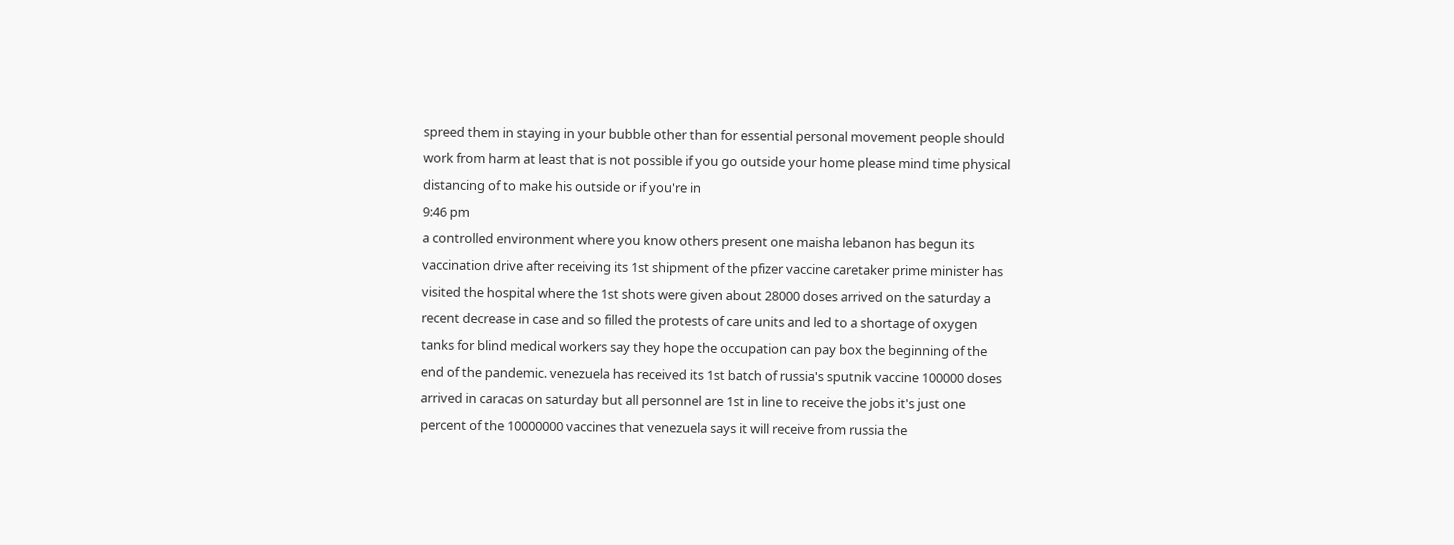spreed them in staying in your bubble other than for essential personal movement people should work from harm at least that is not possible if you go outside your home please mind time physical distancing of to make his outside or if you're in
9:46 pm
a controlled environment where you know others present one maisha lebanon has begun its vaccination drive after receiving its 1st shipment of the pfizer vaccine caretaker prime minister has visited the hospital where the 1st shots were given about 28000 doses arrived on the saturday a recent decrease in case and so filled the protests of care units and led to a shortage of oxygen tanks for blind medical workers say they hope the occupation can pay box the beginning of the end of the pandemic. venezuela has received its 1st batch of russia's sputnik vaccine 100000 doses arrived in caracas on saturday but all personnel are 1st in line to receive the jobs it's just one percent of the 10000000 vaccines that venezuela says it will receive from russia the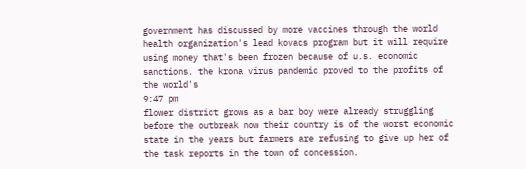government has discussed by more vaccines through the world health organization's lead kovacs program but it will require using money that's been frozen because of u.s. economic sanctions. the krona virus pandemic proved to the profits of the world's
9:47 pm
flower district grows as a bar boy were already struggling before the outbreak now their country is of the worst economic state in the years but farmers are refusing to give up her of the task reports in the town of concession.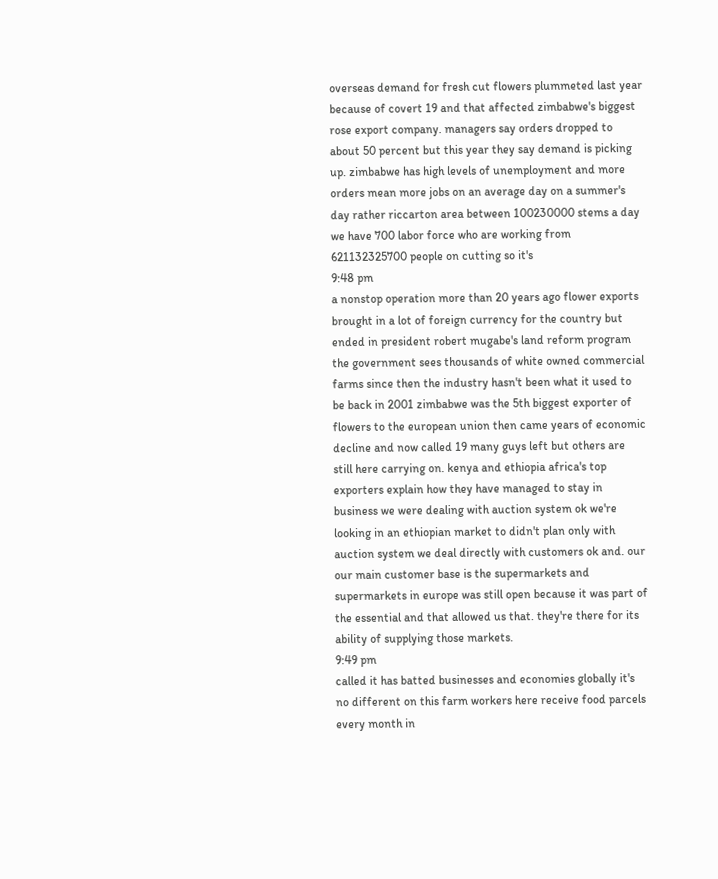overseas demand for fresh cut flowers plummeted last year because of covert 19 and that affected zimbabwe's biggest rose export company. managers say orders dropped to about 50 percent but this year they say demand is picking up. zimbabwe has high levels of unemployment and more orders mean more jobs on an average day on a summer's day rather riccarton area between 100230000 stems a day we have 700 labor force who are working from 621132325700 people on cutting so it's
9:48 pm
a nonstop operation more than 20 years ago flower exports brought in a lot of foreign currency for the country but ended in president robert mugabe's land reform program the government sees thousands of white owned commercial farms since then the industry hasn't been what it used to be back in 2001 zimbabwe was the 5th biggest exporter of flowers to the european union then came years of economic decline and now called 19 many guys left but others are still here carrying on. kenya and ethiopia africa's top exporters explain how they have managed to stay in business we were dealing with auction system ok we're looking in an ethiopian market to didn't plan only with auction system we deal directly with customers ok and. our our main customer base is the supermarkets and supermarkets in europe was still open because it was part of the essential and that allowed us that. they're there for its ability of supplying those markets.
9:49 pm
called it has batted businesses and economies globally it's no different on this farm workers here receive food parcels every month in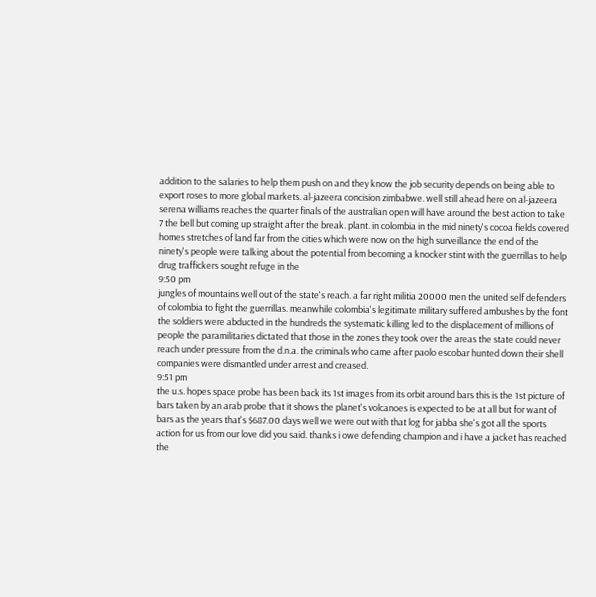addition to the salaries to help them push on and they know the job security depends on being able to export roses to more global markets. al-jazeera concision zimbabwe. well still ahead here on al-jazeera serena williams reaches the quarter finals of the australian open will have around the best action to take 7 the bell but coming up straight after the break. plant. in colombia in the mid ninety's cocoa fields covered homes stretches of land far from the cities which were now on the high surveillance the end of the ninety's people were talking about the potential from becoming a knocker stint with the guerrillas to help drug traffickers sought refuge in the
9:50 pm
jungles of mountains well out of the state's reach. a far right militia 20000 men the united self defenders of colombia to fight the guerrillas. meanwhile colombia's legitimate military suffered ambushes by the font the soldiers were abducted in the hundreds the systematic killing led to the displacement of millions of people the paramilitaries dictated that those in the zones they took over the areas the state could never reach under pressure from the d.n.a. the criminals who came after paolo escobar hunted down their shell companies were dismantled under arrest and creased.
9:51 pm
the u.s. hopes space probe has been back its 1st images from its orbit around bars this is the 1st picture of bars taken by an arab probe that it shows the planet's volcanoes is expected to be at all but for want of bars as the years that's $687.00 days well we were out with that log for jabba she's got all the sports action for us from our love did you said. thanks i owe defending champion and i have a jacket has reached the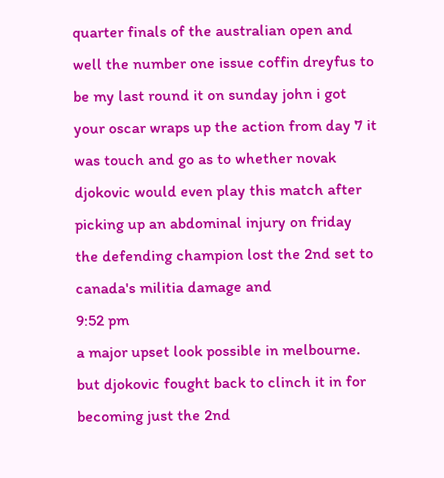quarter finals of the australian open and well the number one issue coffin dreyfus to be my last round it on sunday john i got your oscar wraps up the action from day 7 it was touch and go as to whether novak djokovic would even play this match after picking up an abdominal injury on friday the defending champion lost the 2nd set to canada's militia damage and
9:52 pm
a major upset look possible in melbourne. but djokovic fought back to clinch it in for becoming just the 2nd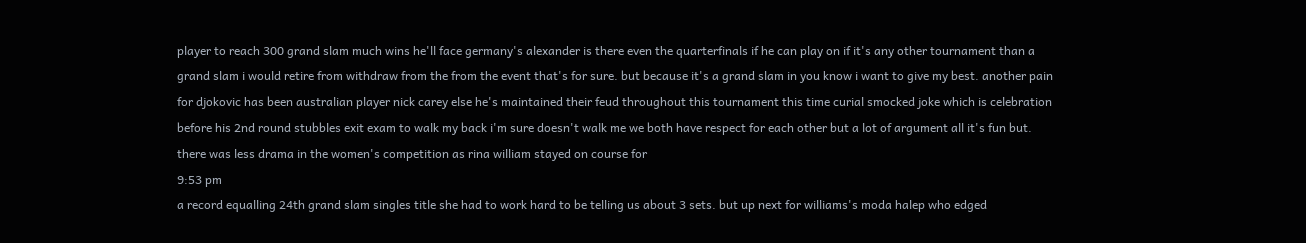player to reach 300 grand slam much wins he'll face germany's alexander is there even the quarterfinals if he can play on if it's any other tournament than a grand slam i would retire from withdraw from the from the event that's for sure. but because it's a grand slam in you know i want to give my best. another pain for djokovic has been australian player nick carey else he's maintained their feud throughout this tournament this time curial smocked joke which is celebration before his 2nd round stubbles exit exam to walk my back i'm sure doesn't walk me we both have respect for each other but a lot of argument all it's fun but. there was less drama in the women's competition as rina william stayed on course for
9:53 pm
a record equalling 24th grand slam singles title she had to work hard to be telling us about 3 sets. but up next for williams's moda halep who edged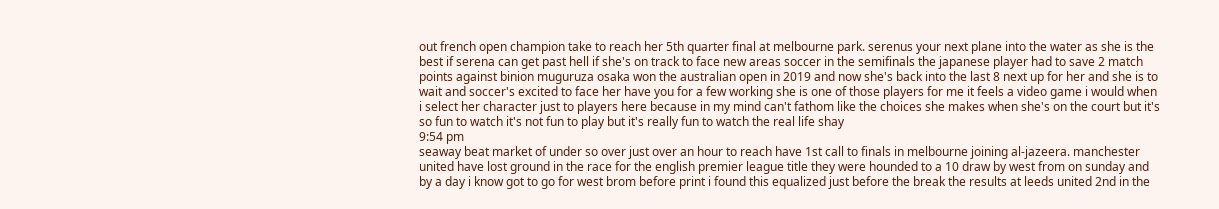out french open champion take to reach her 5th quarter final at melbourne park. serenus your next plane into the water as she is the best if serena can get past hell if she's on track to face new areas soccer in the semifinals the japanese player had to save 2 match points against binion muguruza osaka won the australian open in 2019 and now she's back into the last 8 next up for her and she is to wait and soccer's excited to face her have you for a few working she is one of those players for me it feels a video game i would when i select her character just to players here because in my mind can't fathom like the choices she makes when she's on the court but it's so fun to watch it's not fun to play but it's really fun to watch the real life shay
9:54 pm
seaway beat market of under so over just over an hour to reach have 1st call to finals in melbourne joining al-jazeera. manchester united have lost ground in the race for the english premier league title they were hounded to a 10 draw by west from on sunday and by a day i know got to go for west brom before print i found this equalized just before the break the results at leeds united 2nd in the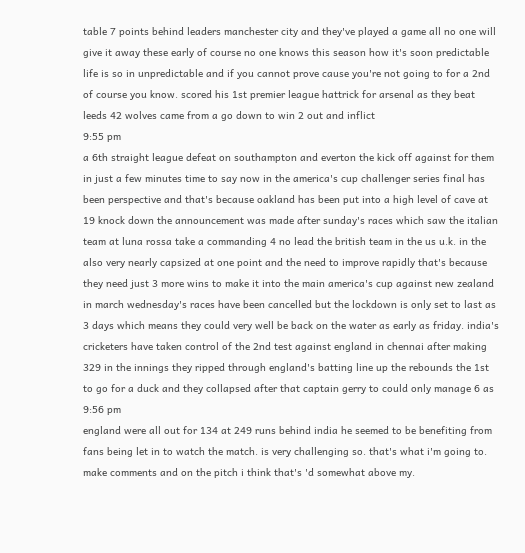table 7 points behind leaders manchester city and they've played a game all no one will give it away these early of course no one knows this season how it's soon predictable life is so in unpredictable and if you cannot prove cause you're not going to for a 2nd of course you know. scored his 1st premier league hattrick for arsenal as they beat leeds 42 wolves came from a go down to win 2 out and inflict
9:55 pm
a 6th straight league defeat on southampton and everton the kick off against for them in just a few minutes time to say now in the america's cup challenger series final has been perspective and that's because oakland has been put into a high level of cave at 19 knock down the announcement was made after sunday's races which saw the italian team at luna rossa take a commanding 4 no lead the british team in the us u.k. in the also very nearly capsized at one point and the need to improve rapidly that's because they need just 3 more wins to make it into the main america's cup against new zealand in march wednesday's races have been cancelled but the lockdown is only set to last as 3 days which means they could very well be back on the water as early as friday. india's cricketers have taken control of the 2nd test against england in chennai after making 329 in the innings they ripped through england's batting line up the rebounds the 1st to go for a duck and they collapsed after that captain gerry to could only manage 6 as
9:56 pm
england were all out for 134 at 249 runs behind india he seemed to be benefiting from fans being let in to watch the match. is very challenging so. that's what i'm going to. make comments and on the pitch i think that's 'd somewhat above my.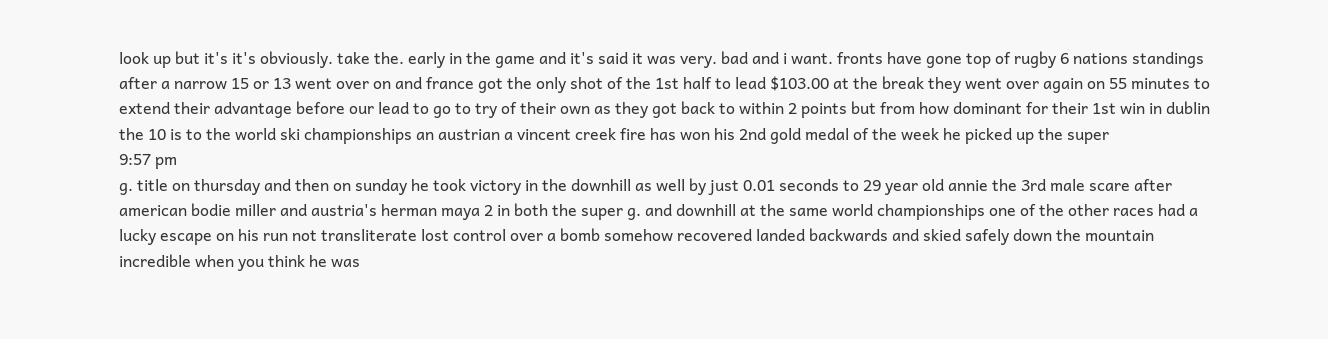look up but it's it's obviously. take the. early in the game and it's said it was very. bad and i want. fronts have gone top of rugby 6 nations standings after a narrow 15 or 13 went over on and france got the only shot of the 1st half to lead $103.00 at the break they went over again on 55 minutes to extend their advantage before our lead to go to try of their own as they got back to within 2 points but from how dominant for their 1st win in dublin the 10 is to the world ski championships an austrian a vincent creek fire has won his 2nd gold medal of the week he picked up the super
9:57 pm
g. title on thursday and then on sunday he took victory in the downhill as well by just 0.01 seconds to 29 year old annie the 3rd male scare after american bodie miller and austria's herman maya 2 in both the super g. and downhill at the same world championships one of the other races had a lucky escape on his run not transliterate lost control over a bomb somehow recovered landed backwards and skied safely down the mountain incredible when you think he was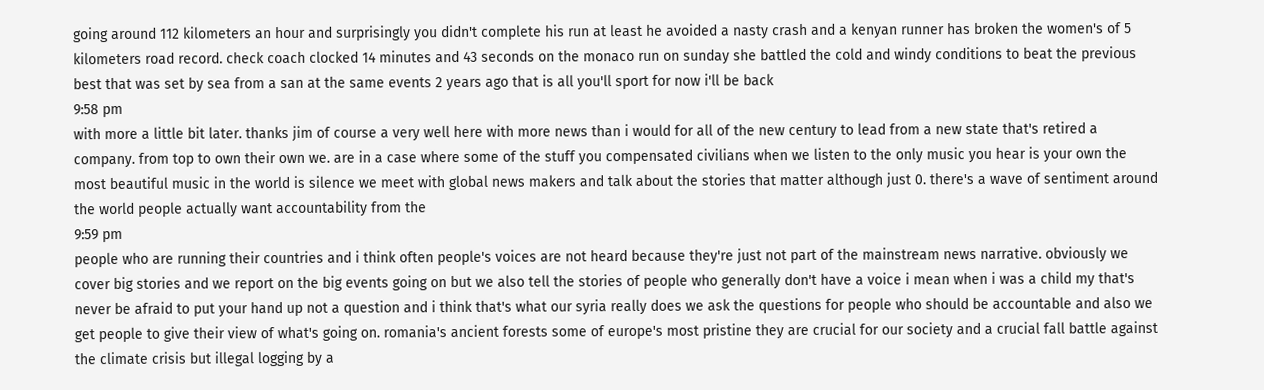going around 112 kilometers an hour and surprisingly you didn't complete his run at least he avoided a nasty crash and a kenyan runner has broken the women's of 5 kilometers road record. check coach clocked 14 minutes and 43 seconds on the monaco run on sunday she battled the cold and windy conditions to beat the previous best that was set by sea from a san at the same events 2 years ago that is all you'll sport for now i'll be back
9:58 pm
with more a little bit later. thanks jim of course a very well here with more news than i would for all of the new century to lead from a new state that's retired a company. from top to own their own we. are in a case where some of the stuff you compensated civilians when we listen to the only music you hear is your own the most beautiful music in the world is silence we meet with global news makers and talk about the stories that matter although just 0. there's a wave of sentiment around the world people actually want accountability from the
9:59 pm
people who are running their countries and i think often people's voices are not heard because they're just not part of the mainstream news narrative. obviously we cover big stories and we report on the big events going on but we also tell the stories of people who generally don't have a voice i mean when i was a child my that's never be afraid to put your hand up not a question and i think that's what our syria really does we ask the questions for people who should be accountable and also we get people to give their view of what's going on. romania's ancient forests some of europe's most pristine they are crucial for our society and a crucial fall battle against the climate crisis but illegal logging by a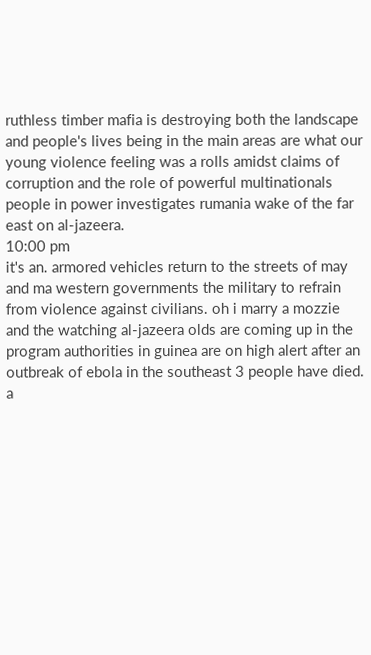ruthless timber mafia is destroying both the landscape and people's lives being in the main areas are what our young violence feeling was a rolls amidst claims of corruption and the role of powerful multinationals people in power investigates rumania wake of the far east on al-jazeera.
10:00 pm
it's an. armored vehicles return to the streets of may and ma western governments the military to refrain from violence against civilians. oh i marry a mozzie and the watching al-jazeera olds are coming up in the program authorities in guinea are on high alert after an outbreak of ebola in the southeast 3 people have died. a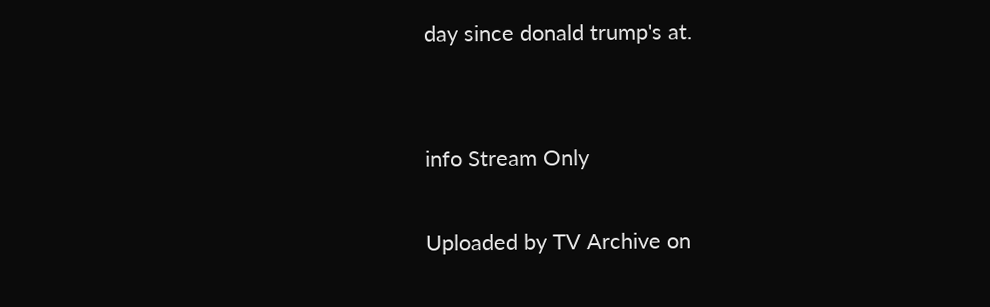day since donald trump's at.


info Stream Only

Uploaded by TV Archive on